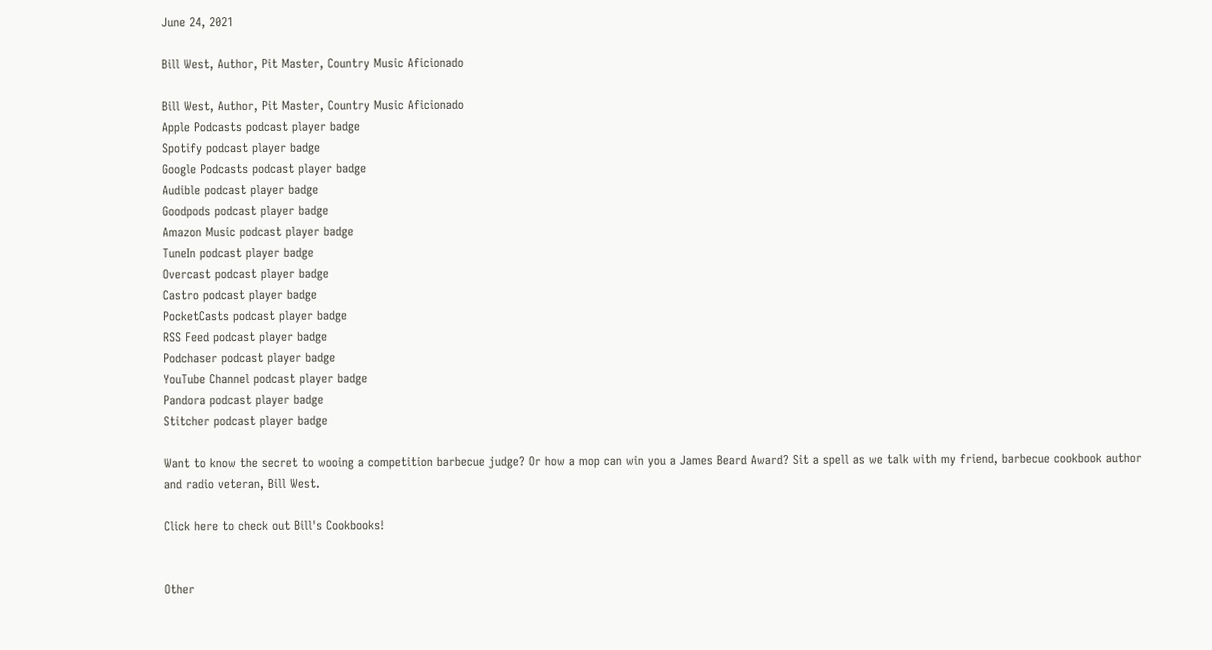June 24, 2021

Bill West, Author, Pit Master, Country Music Aficionado

Bill West, Author, Pit Master, Country Music Aficionado
Apple Podcasts podcast player badge
Spotify podcast player badge
Google Podcasts podcast player badge
Audible podcast player badge
Goodpods podcast player badge
Amazon Music podcast player badge
TuneIn podcast player badge
Overcast podcast player badge
Castro podcast player badge
PocketCasts podcast player badge
RSS Feed podcast player badge
Podchaser podcast player badge
YouTube Channel podcast player badge
Pandora podcast player badge
Stitcher podcast player badge

Want to know the secret to wooing a competition barbecue judge? Or how a mop can win you a James Beard Award? Sit a spell as we talk with my friend, barbecue cookbook author and radio veteran, Bill West.

Click here to check out Bill's Cookbooks!


Other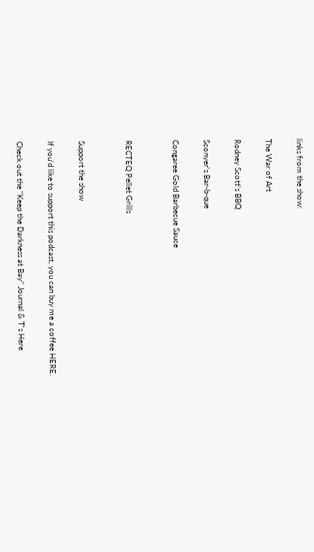links from the show:

The War of Art

Rodney Scott's BBQ

Sconyer's Bar-b-que

Congaree Gold Barbecue Sauce


RECTEQ Pellet Grills


Support the show

If you'd like to support this podcast, you can buy me a coffee HERE.

Check out the "Keep the Darkness at Bay" Journal & T's Here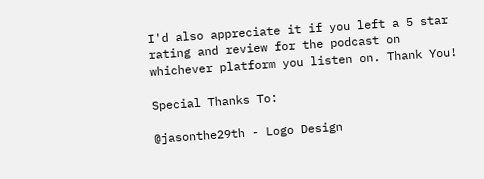I'd also appreciate it if you left a 5 star rating and review for the podcast on whichever platform you listen on. Thank You!

Special Thanks To:

@jasonthe29th - Logo Design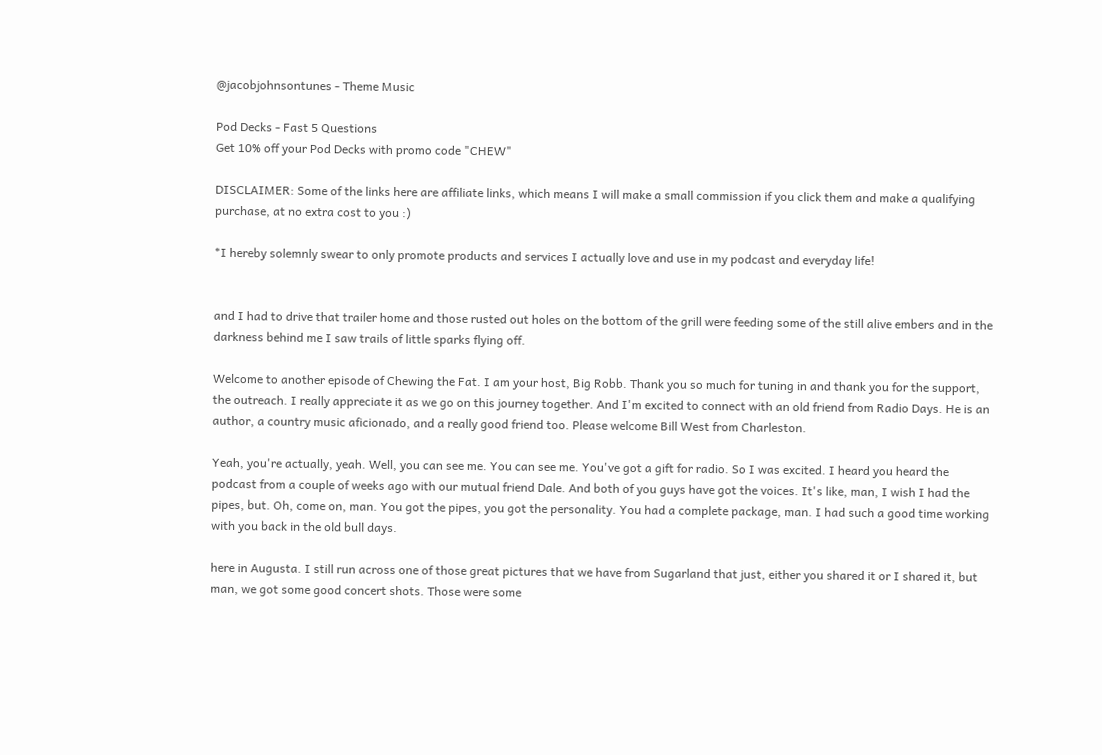@jacobjohnsontunes - Theme Music

Pod Decks - Fast 5 Questions
Get 10% off your Pod Decks with promo code "CHEW"

DISCLAIMER: Some of the links here are affiliate links, which means I will make a small commission if you click them and make a qualifying purchase, at no extra cost to you :)

*I hereby solemnly swear to only promote products and services I actually love and use in my podcast and everyday life!


and I had to drive that trailer home and those rusted out holes on the bottom of the grill were feeding some of the still alive embers and in the darkness behind me I saw trails of little sparks flying off.

Welcome to another episode of Chewing the Fat. I am your host, Big Robb. Thank you so much for tuning in and thank you for the support, the outreach. I really appreciate it as we go on this journey together. And I'm excited to connect with an old friend from Radio Days. He is an author, a country music aficionado, and a really good friend too. Please welcome Bill West from Charleston.

Yeah, you're actually, yeah. Well, you can see me. You can see me. You've got a gift for radio. So I was excited. I heard you heard the podcast from a couple of weeks ago with our mutual friend Dale. And both of you guys have got the voices. It's like, man, I wish I had the pipes, but. Oh, come on, man. You got the pipes, you got the personality. You had a complete package, man. I had such a good time working with you back in the old bull days.

here in Augusta. I still run across one of those great pictures that we have from Sugarland that just, either you shared it or I shared it, but man, we got some good concert shots. Those were some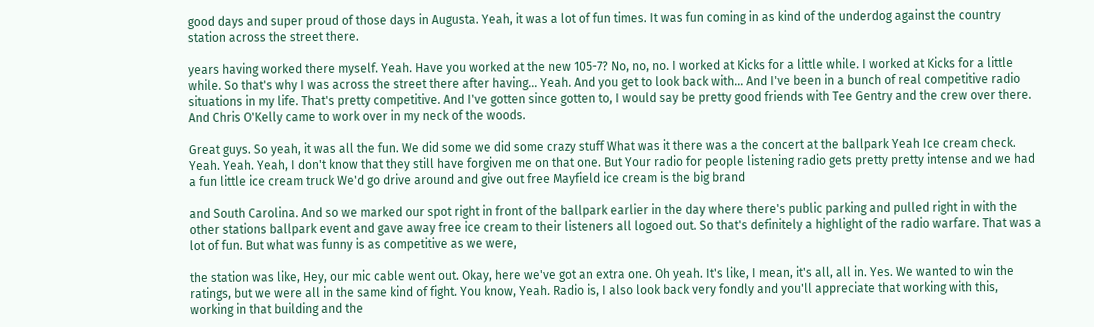good days and super proud of those days in Augusta. Yeah, it was a lot of fun times. It was fun coming in as kind of the underdog against the country station across the street there.

years having worked there myself. Yeah. Have you worked at the new 105-7? No, no, no. I worked at Kicks for a little while. I worked at Kicks for a little while. So that's why I was across the street there after having... Yeah. And you get to look back with... And I've been in a bunch of real competitive radio situations in my life. That's pretty competitive. And I've gotten since gotten to, I would say be pretty good friends with Tee Gentry and the crew over there. And Chris O'Kelly came to work over in my neck of the woods.

Great guys. So yeah, it was all the fun. We did some we did some crazy stuff What was it there was a the concert at the ballpark Yeah Ice cream check. Yeah. Yeah. Yeah, I don't know that they still have forgiven me on that one. But Your radio for people listening radio gets pretty pretty intense and we had a fun little ice cream truck We'd go drive around and give out free Mayfield ice cream is the big brand

and South Carolina. And so we marked our spot right in front of the ballpark earlier in the day where there's public parking and pulled right in with the other stations ballpark event and gave away free ice cream to their listeners all logoed out. So that's definitely a highlight of the radio warfare. That was a lot of fun. But what was funny is as competitive as we were,

the station was like, Hey, our mic cable went out. Okay, here we've got an extra one. Oh yeah. It's like, I mean, it's all, all in. Yes. We wanted to win the ratings, but we were all in the same kind of fight. You know, Yeah. Radio is, I also look back very fondly and you'll appreciate that working with this, working in that building and the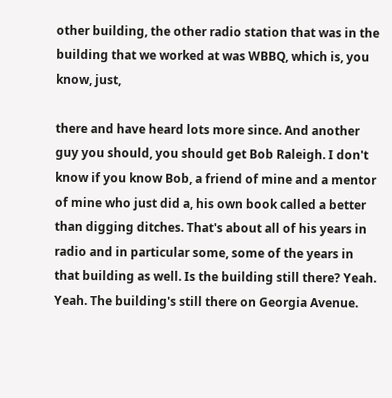other building, the other radio station that was in the building that we worked at was WBBQ, which is, you know, just,

there and have heard lots more since. And another guy you should, you should get Bob Raleigh. I don't know if you know Bob, a friend of mine and a mentor of mine who just did a, his own book called a better than digging ditches. That's about all of his years in radio and in particular some, some of the years in that building as well. Is the building still there? Yeah. Yeah. The building's still there on Georgia Avenue.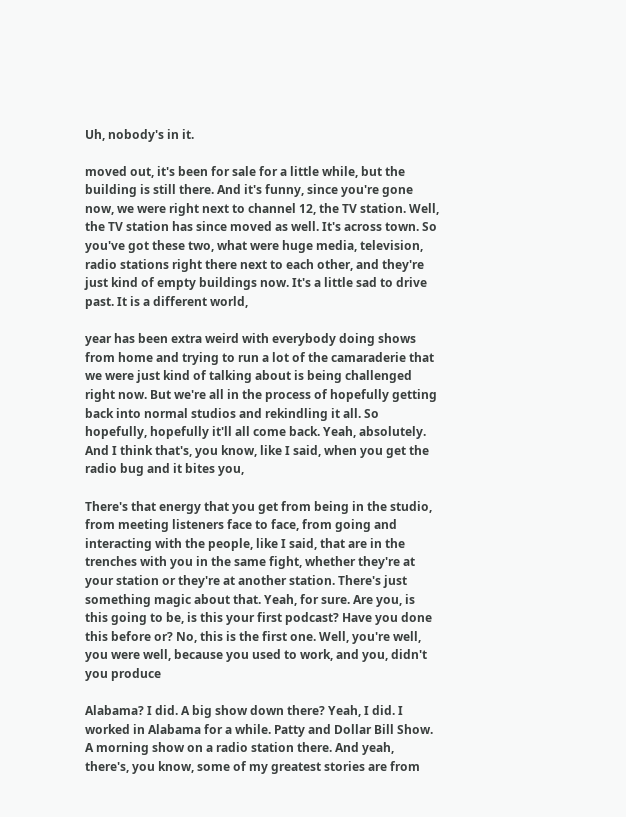Uh, nobody's in it.

moved out, it's been for sale for a little while, but the building is still there. And it's funny, since you're gone now, we were right next to channel 12, the TV station. Well, the TV station has since moved as well. It's across town. So you've got these two, what were huge media, television, radio stations right there next to each other, and they're just kind of empty buildings now. It's a little sad to drive past. It is a different world,

year has been extra weird with everybody doing shows from home and trying to run a lot of the camaraderie that we were just kind of talking about is being challenged right now. But we're all in the process of hopefully getting back into normal studios and rekindling it all. So hopefully, hopefully it'll all come back. Yeah, absolutely. And I think that's, you know, like I said, when you get the radio bug and it bites you,

There's that energy that you get from being in the studio, from meeting listeners face to face, from going and interacting with the people, like I said, that are in the trenches with you in the same fight, whether they're at your station or they're at another station. There's just something magic about that. Yeah, for sure. Are you, is this going to be, is this your first podcast? Have you done this before or? No, this is the first one. Well, you're well, you were well, because you used to work, and you, didn't you produce

Alabama? I did. A big show down there? Yeah, I did. I worked in Alabama for a while. Patty and Dollar Bill Show. A morning show on a radio station there. And yeah, there's, you know, some of my greatest stories are from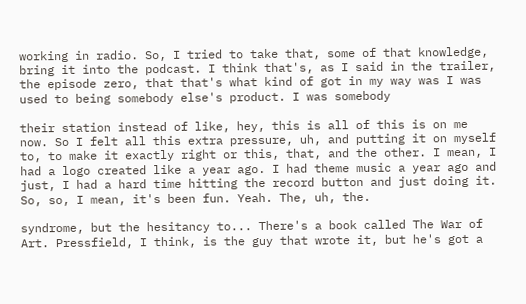working in radio. So, I tried to take that, some of that knowledge, bring it into the podcast. I think that's, as I said in the trailer, the episode zero, that that's what kind of got in my way was I was used to being somebody else's product. I was somebody

their station instead of like, hey, this is all of this is on me now. So I felt all this extra pressure, uh, and putting it on myself to, to make it exactly right or this, that, and the other. I mean, I had a logo created like a year ago. I had theme music a year ago and just, I had a hard time hitting the record button and just doing it. So, so, I mean, it's been fun. Yeah. The, uh, the.

syndrome, but the hesitancy to... There's a book called The War of Art. Pressfield, I think, is the guy that wrote it, but he's got a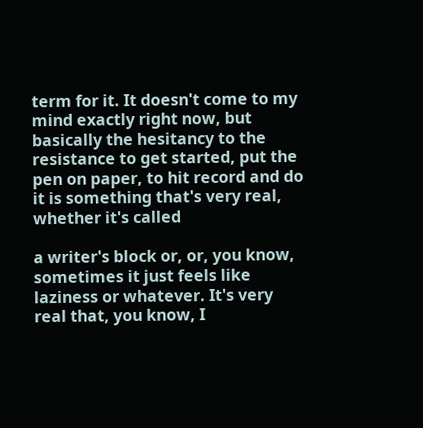term for it. It doesn't come to my mind exactly right now, but basically the hesitancy to the resistance to get started, put the pen on paper, to hit record and do it is something that's very real, whether it's called

a writer's block or, or, you know, sometimes it just feels like laziness or whatever. It's very real that, you know, I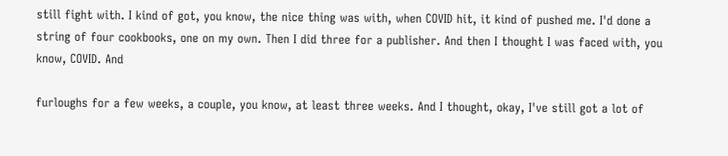still fight with. I kind of got, you know, the nice thing was with, when COVID hit, it kind of pushed me. I'd done a string of four cookbooks, one on my own. Then I did three for a publisher. And then I thought I was faced with, you know, COVID. And

furloughs for a few weeks, a couple, you know, at least three weeks. And I thought, okay, I've still got a lot of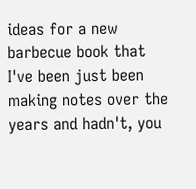ideas for a new barbecue book that I've been just been making notes over the years and hadn't, you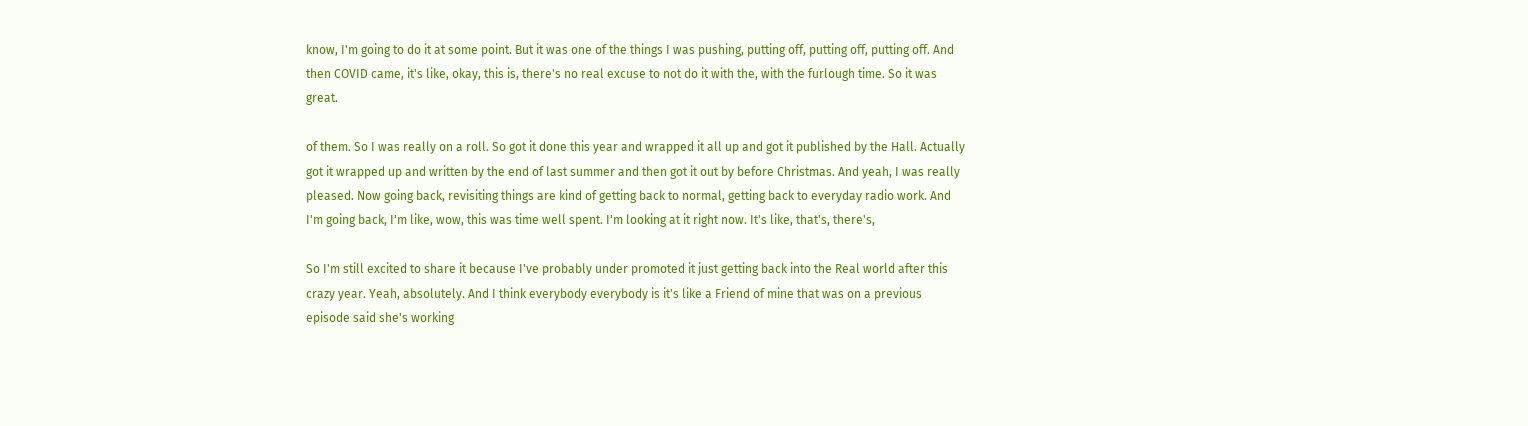know, I'm going to do it at some point. But it was one of the things I was pushing, putting off, putting off, putting off. And then COVID came, it's like, okay, this is, there's no real excuse to not do it with the, with the furlough time. So it was great.

of them. So I was really on a roll. So got it done this year and wrapped it all up and got it published by the Hall. Actually got it wrapped up and written by the end of last summer and then got it out by before Christmas. And yeah, I was really pleased. Now going back, revisiting things are kind of getting back to normal, getting back to everyday radio work. And I'm going back, I'm like, wow, this was time well spent. I'm looking at it right now. It's like, that's, there's,

So I'm still excited to share it because I've probably under promoted it just getting back into the Real world after this crazy year. Yeah, absolutely. And I think everybody everybody is it's like a Friend of mine that was on a previous episode said she's working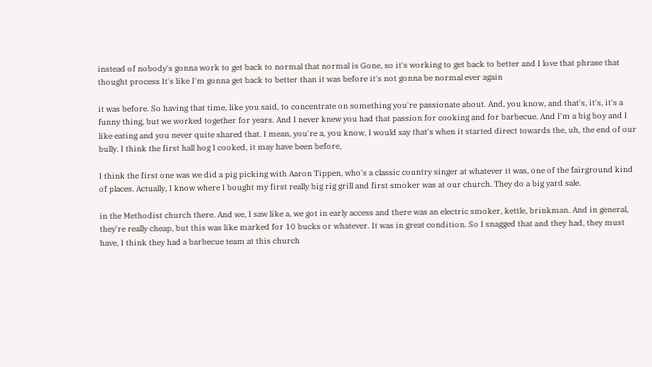instead of nobody's gonna work to get back to normal that normal is Gone, so it's working to get back to better and I love that phrase that thought process It's like I'm gonna get back to better than it was before it's not gonna be normal ever again

it was before. So having that time, like you said, to concentrate on something you're passionate about. And, you know, and that's, it's, it's a funny thing, but we worked together for years. And I never knew you had that passion for cooking and for barbecue. And I'm a big boy and I like eating and you never quite shared that. I mean, you're a, you know, I would say that's when it started direct towards the, uh, the end of our bully. I think the first hall hog I cooked, it may have been before,

I think the first one was we did a pig picking with Aaron Tippen, who's a classic country singer at whatever it was, one of the fairground kind of places. Actually, I know where I bought my first really big rig grill and first smoker was at our church. They do a big yard sale.

in the Methodist church there. And we, I saw like a, we got in early access and there was an electric smoker, kettle, brinkman. And in general, they're really cheap, but this was like marked for 10 bucks or whatever. It was in great condition. So I snagged that and they had, they must have, I think they had a barbecue team at this church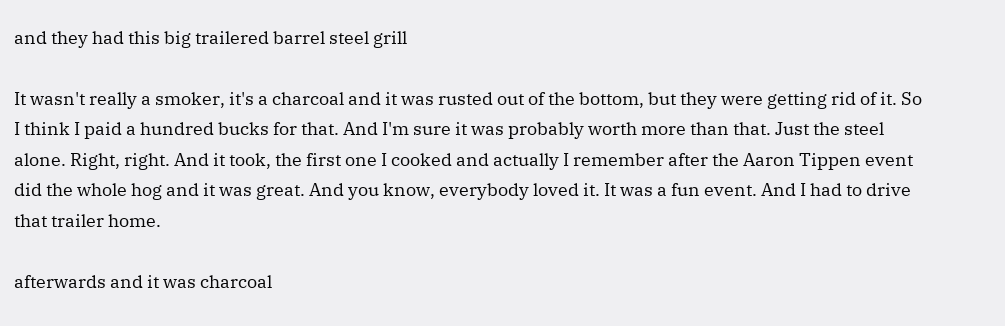and they had this big trailered barrel steel grill

It wasn't really a smoker, it's a charcoal and it was rusted out of the bottom, but they were getting rid of it. So I think I paid a hundred bucks for that. And I'm sure it was probably worth more than that. Just the steel alone. Right, right. And it took, the first one I cooked and actually I remember after the Aaron Tippen event did the whole hog and it was great. And you know, everybody loved it. It was a fun event. And I had to drive that trailer home.

afterwards and it was charcoal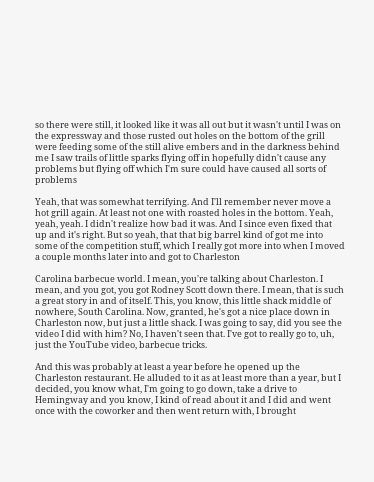so there were still, it looked like it was all out but it wasn't until I was on the expressway and those rusted out holes on the bottom of the grill were feeding some of the still alive embers and in the darkness behind me I saw trails of little sparks flying off in hopefully didn't cause any problems but flying off which I'm sure could have caused all sorts of problems

Yeah, that was somewhat terrifying. And I'll remember never move a hot grill again. At least not one with roasted holes in the bottom. Yeah, yeah, yeah. I didn't realize how bad it was. And I since even fixed that up and it's right. But so yeah, that that big barrel kind of got me into some of the competition stuff, which I really got more into when I moved a couple months later into and got to Charleston

Carolina barbecue world. I mean, you're talking about Charleston. I mean, and you got, you got Rodney Scott down there. I mean, that is such a great story in and of itself. This, you know, this little shack middle of nowhere, South Carolina. Now, granted, he's got a nice place down in Charleston now, but just a little shack. I was going to say, did you see the video I did with him? No, I haven't seen that. I've got to really go to, uh, just the YouTube video, barbecue tricks.

And this was probably at least a year before he opened up the Charleston restaurant. He alluded to it as at least more than a year, but I decided, you know what, I'm going to go down, take a drive to Hemingway and you know, I kind of read about it and I did and went once with the coworker and then went return with, I brought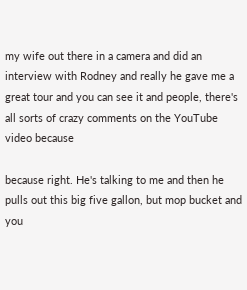my wife out there in a camera and did an interview with Rodney and really he gave me a great tour and you can see it and people, there's all sorts of crazy comments on the YouTube video because

because right. He's talking to me and then he pulls out this big five gallon, but mop bucket and you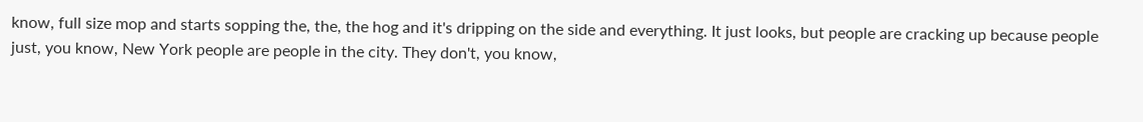know, full size mop and starts sopping the, the, the hog and it's dripping on the side and everything. It just looks, but people are cracking up because people just, you know, New York people are people in the city. They don't, you know,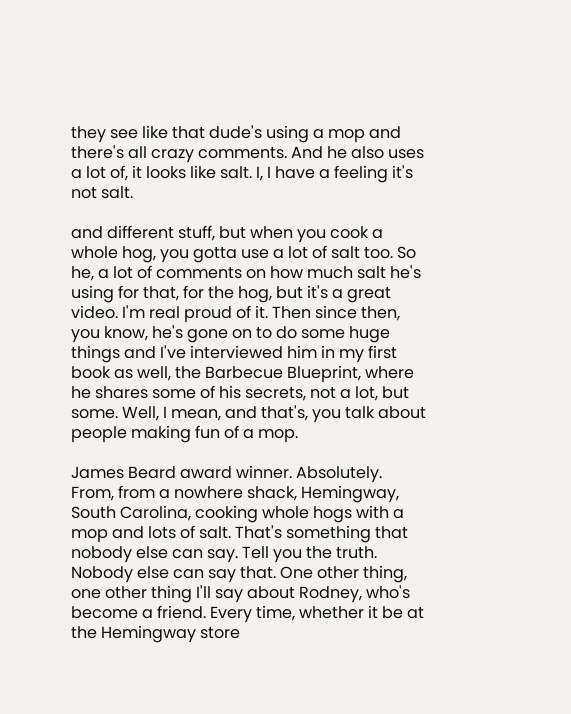they see like that dude's using a mop and there's all crazy comments. And he also uses a lot of, it looks like salt. I, I have a feeling it's not salt.

and different stuff, but when you cook a whole hog, you gotta use a lot of salt too. So he, a lot of comments on how much salt he's using for that, for the hog, but it's a great video. I'm real proud of it. Then since then, you know, he's gone on to do some huge things and I've interviewed him in my first book as well, the Barbecue Blueprint, where he shares some of his secrets, not a lot, but some. Well, I mean, and that's, you talk about people making fun of a mop.

James Beard award winner. Absolutely. From, from a nowhere shack, Hemingway, South Carolina, cooking whole hogs with a mop and lots of salt. That's something that nobody else can say. Tell you the truth. Nobody else can say that. One other thing, one other thing I'll say about Rodney, who's become a friend. Every time, whether it be at the Hemingway store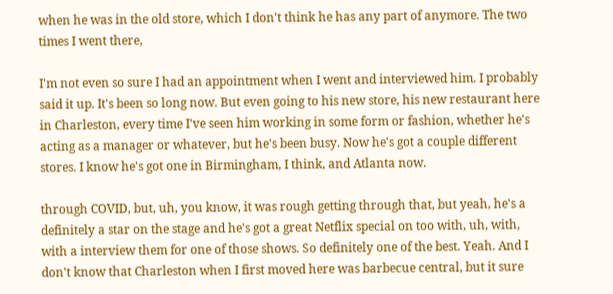when he was in the old store, which I don't think he has any part of anymore. The two times I went there,

I'm not even so sure I had an appointment when I went and interviewed him. I probably said it up. It's been so long now. But even going to his new store, his new restaurant here in Charleston, every time I've seen him working in some form or fashion, whether he's acting as a manager or whatever, but he's been busy. Now he's got a couple different stores. I know he's got one in Birmingham, I think, and Atlanta now.

through COVID, but, uh, you know, it was rough getting through that, but yeah, he's a definitely a star on the stage and he's got a great Netflix special on too with, uh, with, with a interview them for one of those shows. So definitely one of the best. Yeah. And I don't know that Charleston when I first moved here was barbecue central, but it sure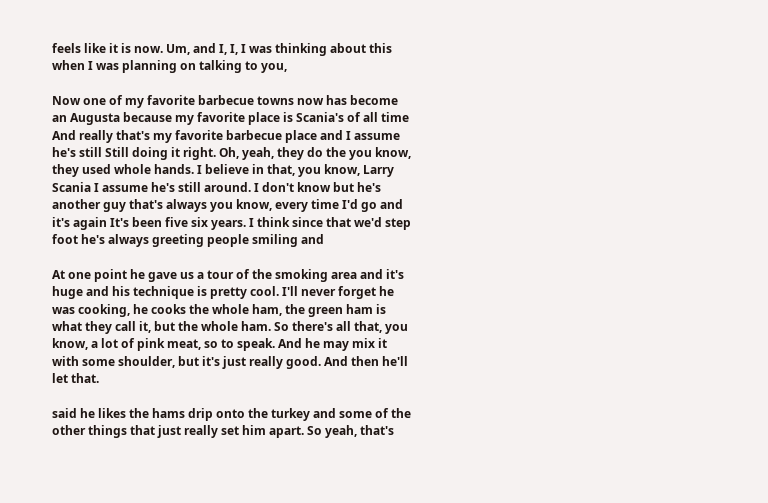feels like it is now. Um, and I, I, I was thinking about this when I was planning on talking to you,

Now one of my favorite barbecue towns now has become an Augusta because my favorite place is Scania's of all time And really that's my favorite barbecue place and I assume he's still Still doing it right. Oh, yeah, they do the you know, they used whole hands. I believe in that, you know, Larry Scania I assume he's still around. I don't know but he's another guy that's always you know, every time I'd go and it's again It's been five six years. I think since that we'd step foot he's always greeting people smiling and

At one point he gave us a tour of the smoking area and it's huge and his technique is pretty cool. I'll never forget he was cooking, he cooks the whole ham, the green ham is what they call it, but the whole ham. So there's all that, you know, a lot of pink meat, so to speak. And he may mix it with some shoulder, but it's just really good. And then he'll let that.

said he likes the hams drip onto the turkey and some of the other things that just really set him apart. So yeah, that's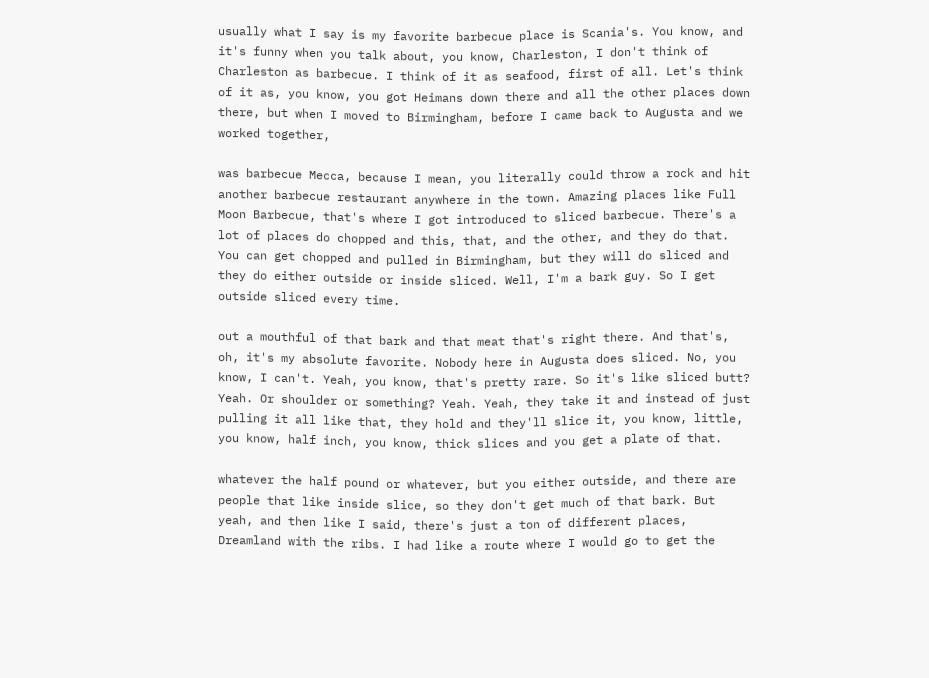usually what I say is my favorite barbecue place is Scania's. You know, and it's funny when you talk about, you know, Charleston, I don't think of Charleston as barbecue. I think of it as seafood, first of all. Let's think of it as, you know, you got Heimans down there and all the other places down there, but when I moved to Birmingham, before I came back to Augusta and we worked together,

was barbecue Mecca, because I mean, you literally could throw a rock and hit another barbecue restaurant anywhere in the town. Amazing places like Full Moon Barbecue, that's where I got introduced to sliced barbecue. There's a lot of places do chopped and this, that, and the other, and they do that. You can get chopped and pulled in Birmingham, but they will do sliced and they do either outside or inside sliced. Well, I'm a bark guy. So I get outside sliced every time.

out a mouthful of that bark and that meat that's right there. And that's, oh, it's my absolute favorite. Nobody here in Augusta does sliced. No, you know, I can't. Yeah, you know, that's pretty rare. So it's like sliced butt? Yeah. Or shoulder or something? Yeah. Yeah, they take it and instead of just pulling it all like that, they hold and they'll slice it, you know, little, you know, half inch, you know, thick slices and you get a plate of that.

whatever the half pound or whatever, but you either outside, and there are people that like inside slice, so they don't get much of that bark. But yeah, and then like I said, there's just a ton of different places, Dreamland with the ribs. I had like a route where I would go to get the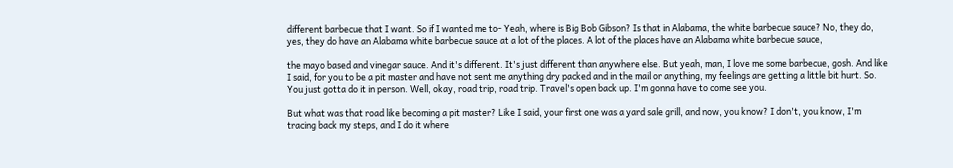different barbecue that I want. So if I wanted me to- Yeah, where is Big Bob Gibson? Is that in Alabama, the white barbecue sauce? No, they do, yes, they do have an Alabama white barbecue sauce at a lot of the places. A lot of the places have an Alabama white barbecue sauce,

the mayo based and vinegar sauce. And it's different. It's just different than anywhere else. But yeah, man, I love me some barbecue, gosh. And like I said, for you to be a pit master and have not sent me anything dry packed and in the mail or anything, my feelings are getting a little bit hurt. So. You just gotta do it in person. Well, okay, road trip, road trip. Travel's open back up. I'm gonna have to come see you.

But what was that road like becoming a pit master? Like I said, your first one was a yard sale grill, and now, you know? I don't, you know, I'm tracing back my steps, and I do it where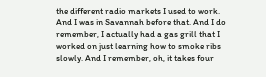the different radio markets I used to work. And I was in Savannah before that. And I do remember, I actually had a gas grill that I worked on just learning how to smoke ribs slowly. And I remember, oh, it takes four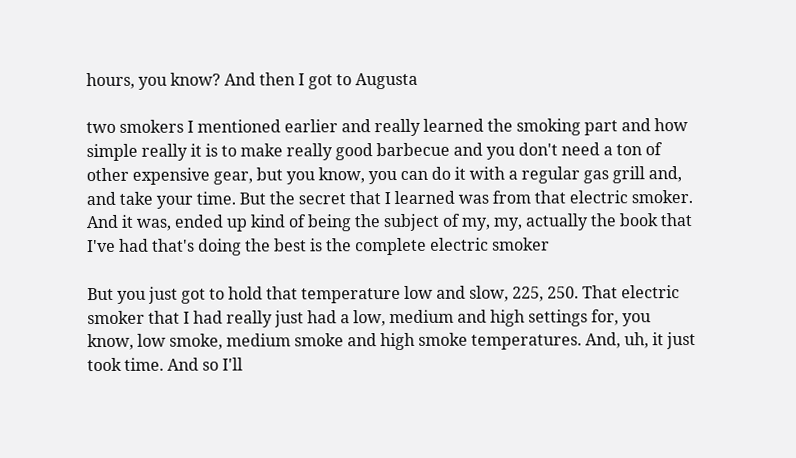hours, you know? And then I got to Augusta

two smokers I mentioned earlier and really learned the smoking part and how simple really it is to make really good barbecue and you don't need a ton of other expensive gear, but you know, you can do it with a regular gas grill and, and take your time. But the secret that I learned was from that electric smoker. And it was, ended up kind of being the subject of my, my, actually the book that I've had that's doing the best is the complete electric smoker

But you just got to hold that temperature low and slow, 225, 250. That electric smoker that I had really just had a low, medium and high settings for, you know, low smoke, medium smoke and high smoke temperatures. And, uh, it just took time. And so I'll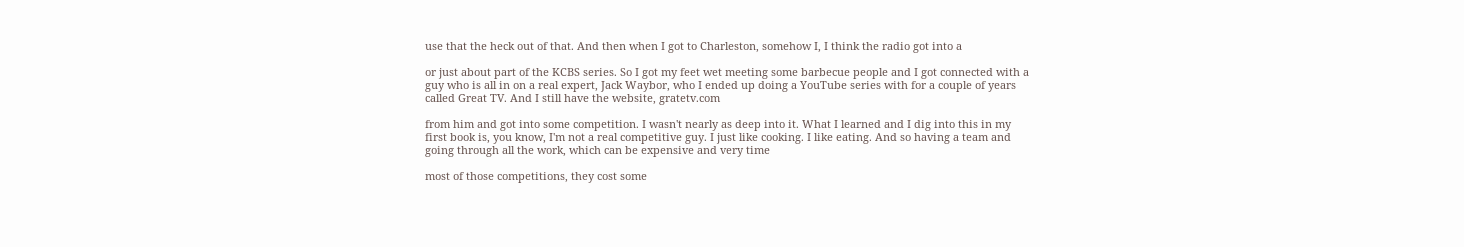use that the heck out of that. And then when I got to Charleston, somehow I, I think the radio got into a

or just about part of the KCBS series. So I got my feet wet meeting some barbecue people and I got connected with a guy who is all in on a real expert, Jack Waybor, who I ended up doing a YouTube series with for a couple of years called Great TV. And I still have the website, gratetv.com

from him and got into some competition. I wasn't nearly as deep into it. What I learned and I dig into this in my first book is, you know, I'm not a real competitive guy. I just like cooking. I like eating. And so having a team and going through all the work, which can be expensive and very time

most of those competitions, they cost some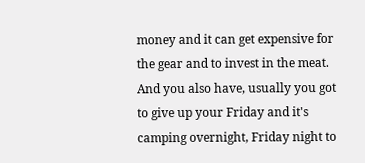money and it can get expensive for the gear and to invest in the meat. And you also have, usually you got to give up your Friday and it's camping overnight, Friday night to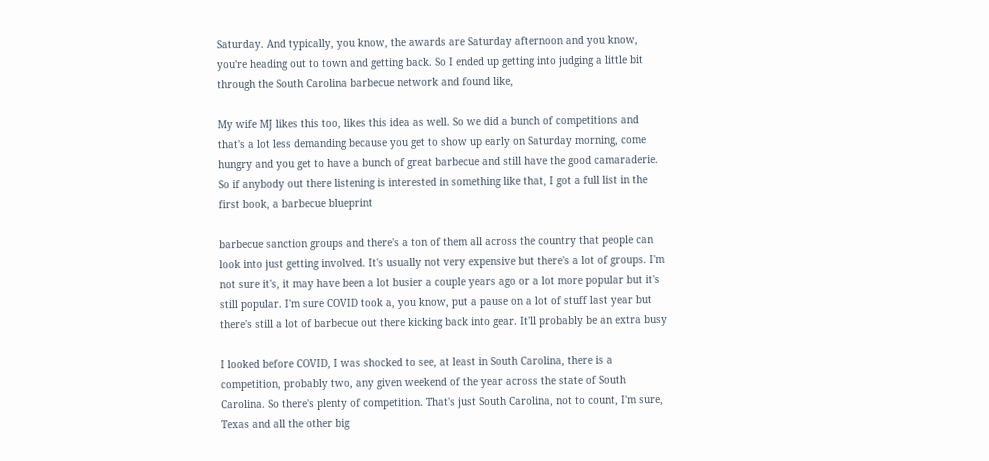Saturday. And typically, you know, the awards are Saturday afternoon and you know, you're heading out to town and getting back. So I ended up getting into judging a little bit through the South Carolina barbecue network and found like,

My wife MJ likes this too, likes this idea as well. So we did a bunch of competitions and that's a lot less demanding because you get to show up early on Saturday morning, come hungry and you get to have a bunch of great barbecue and still have the good camaraderie. So if anybody out there listening is interested in something like that, I got a full list in the first book, a barbecue blueprint

barbecue sanction groups and there's a ton of them all across the country that people can look into just getting involved. It's usually not very expensive but there's a lot of groups. I'm not sure it's, it may have been a lot busier a couple years ago or a lot more popular but it's still popular. I'm sure COVID took a, you know, put a pause on a lot of stuff last year but there's still a lot of barbecue out there kicking back into gear. It'll probably be an extra busy

I looked before COVID, I was shocked to see, at least in South Carolina, there is a competition, probably two, any given weekend of the year across the state of South Carolina. So there's plenty of competition. That's just South Carolina, not to count, I'm sure, Texas and all the other big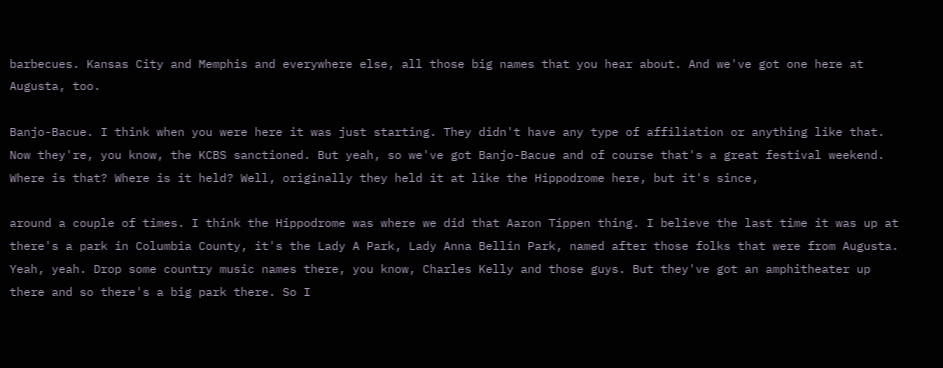barbecues. Kansas City and Memphis and everywhere else, all those big names that you hear about. And we've got one here at Augusta, too.

Banjo-Bacue. I think when you were here it was just starting. They didn't have any type of affiliation or anything like that. Now they're, you know, the KCBS sanctioned. But yeah, so we've got Banjo-Bacue and of course that's a great festival weekend. Where is that? Where is it held? Well, originally they held it at like the Hippodrome here, but it's since,

around a couple of times. I think the Hippodrome was where we did that Aaron Tippen thing. I believe the last time it was up at there's a park in Columbia County, it's the Lady A Park, Lady Anna Bellin Park, named after those folks that were from Augusta. Yeah, yeah. Drop some country music names there, you know, Charles Kelly and those guys. But they've got an amphitheater up there and so there's a big park there. So I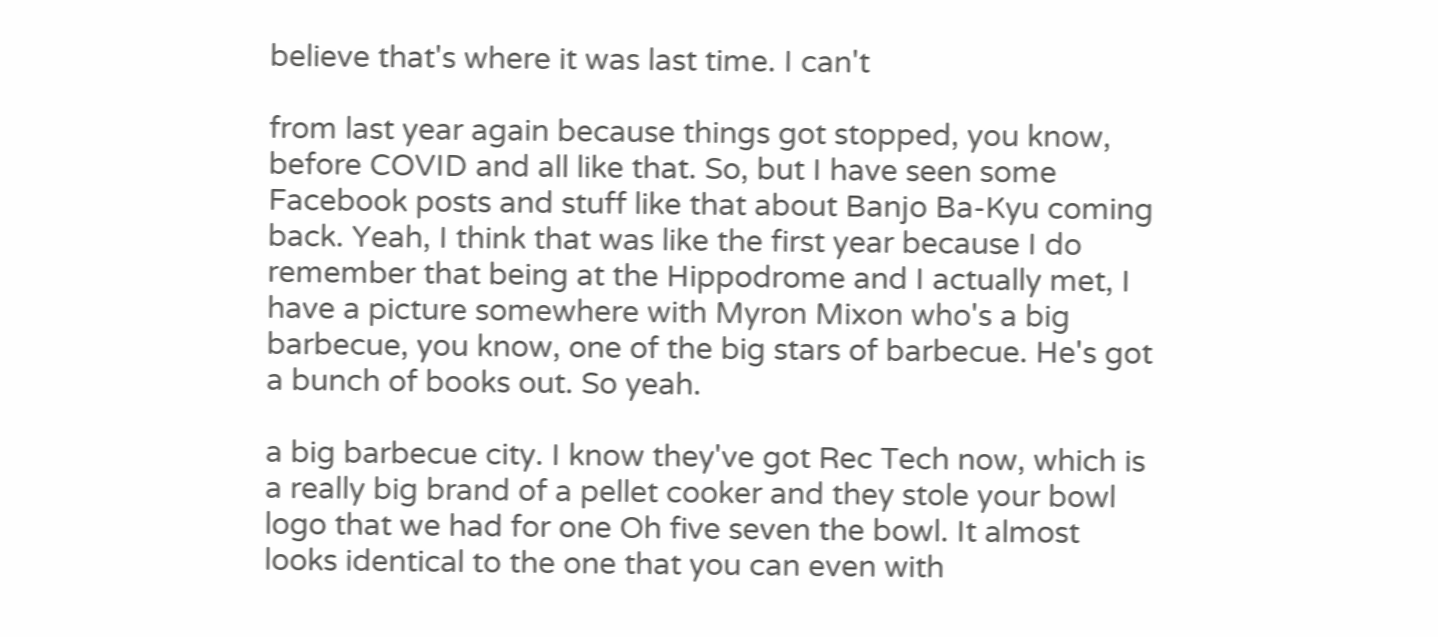believe that's where it was last time. I can't

from last year again because things got stopped, you know, before COVID and all like that. So, but I have seen some Facebook posts and stuff like that about Banjo Ba-Kyu coming back. Yeah, I think that was like the first year because I do remember that being at the Hippodrome and I actually met, I have a picture somewhere with Myron Mixon who's a big barbecue, you know, one of the big stars of barbecue. He's got a bunch of books out. So yeah.

a big barbecue city. I know they've got Rec Tech now, which is a really big brand of a pellet cooker and they stole your bowl logo that we had for one Oh five seven the bowl. It almost looks identical to the one that you can even with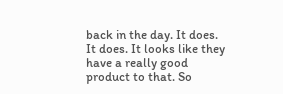back in the day. It does. It does. It looks like they have a really good product to that. So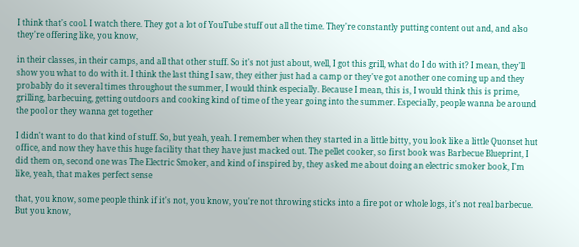I think that's cool. I watch there. They got a lot of YouTube stuff out all the time. They're constantly putting content out and, and also they're offering like, you know,

in their classes, in their camps, and all that other stuff. So it's not just about, well, I got this grill, what do I do with it? I mean, they'll show you what to do with it. I think the last thing I saw, they either just had a camp or they've got another one coming up and they probably do it several times throughout the summer, I would think especially. Because I mean, this is, I would think this is prime, grilling, barbecuing, getting outdoors and cooking kind of time of the year going into the summer. Especially, people wanna be around the pool or they wanna get together

I didn't want to do that kind of stuff. So, but yeah, yeah. I remember when they started in a little bitty, you look like a little Quonset hut office, and now they have this huge facility that they have just macked out. The pellet cooker, so first book was Barbecue Blueprint, I did them on, second one was The Electric Smoker, and kind of inspired by, they asked me about doing an electric smoker book, I'm like, yeah, that makes perfect sense

that, you know, some people think if it's not, you know, you're not throwing sticks into a fire pot or whole logs, it's not real barbecue. But you know,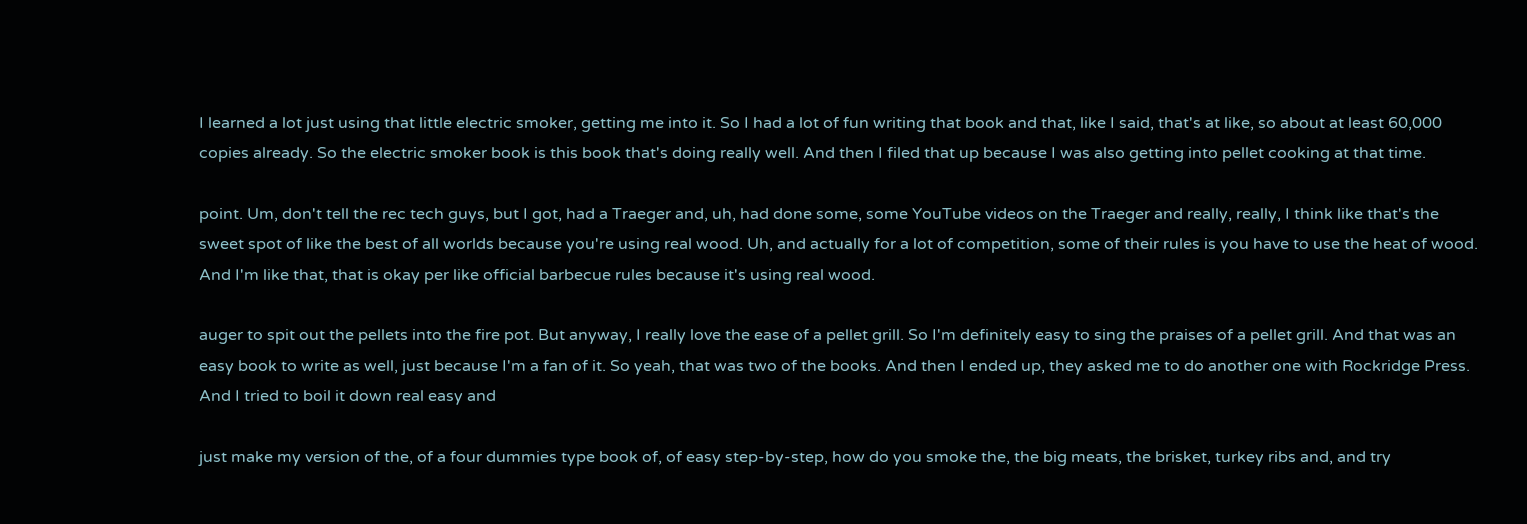I learned a lot just using that little electric smoker, getting me into it. So I had a lot of fun writing that book and that, like I said, that's at like, so about at least 60,000 copies already. So the electric smoker book is this book that's doing really well. And then I filed that up because I was also getting into pellet cooking at that time.

point. Um, don't tell the rec tech guys, but I got, had a Traeger and, uh, had done some, some YouTube videos on the Traeger and really, really, I think like that's the sweet spot of like the best of all worlds because you're using real wood. Uh, and actually for a lot of competition, some of their rules is you have to use the heat of wood. And I'm like that, that is okay per like official barbecue rules because it's using real wood.

auger to spit out the pellets into the fire pot. But anyway, I really love the ease of a pellet grill. So I'm definitely easy to sing the praises of a pellet grill. And that was an easy book to write as well, just because I'm a fan of it. So yeah, that was two of the books. And then I ended up, they asked me to do another one with Rockridge Press. And I tried to boil it down real easy and

just make my version of the, of a four dummies type book of, of easy step-by-step, how do you smoke the, the big meats, the brisket, turkey ribs and, and try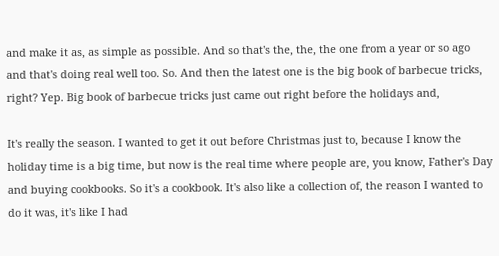and make it as, as simple as possible. And so that's the, the, the one from a year or so ago and that's doing real well too. So. And then the latest one is the big book of barbecue tricks, right? Yep. Big book of barbecue tricks just came out right before the holidays and,

It's really the season. I wanted to get it out before Christmas just to, because I know the holiday time is a big time, but now is the real time where people are, you know, Father's Day and buying cookbooks. So it's a cookbook. It's also like a collection of, the reason I wanted to do it was, it's like I had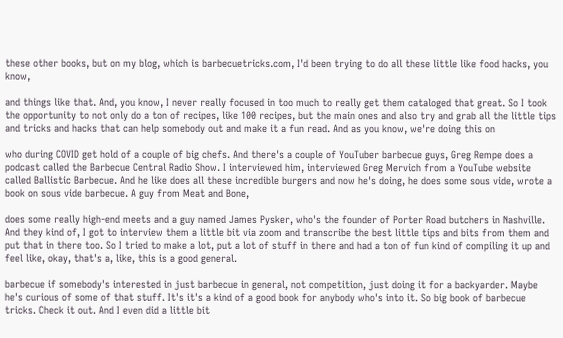these other books, but on my blog, which is barbecuetricks.com, I'd been trying to do all these little like food hacks, you know,

and things like that. And, you know, I never really focused in too much to really get them cataloged that great. So I took the opportunity to not only do a ton of recipes, like 100 recipes, but the main ones and also try and grab all the little tips and tricks and hacks that can help somebody out and make it a fun read. And as you know, we're doing this on

who during COVID get hold of a couple of big chefs. And there's a couple of YouTuber barbecue guys, Greg Rempe does a podcast called the Barbecue Central Radio Show. I interviewed him, interviewed Greg Mervich from a YouTube website called Ballistic Barbecue. And he like does all these incredible burgers and now he's doing, he does some sous vide, wrote a book on sous vide barbecue. A guy from Meat and Bone,

does some really high-end meets and a guy named James Pysker, who's the founder of Porter Road butchers in Nashville. And they kind of, I got to interview them a little bit via zoom and transcribe the best little tips and bits from them and put that in there too. So I tried to make a lot, put a lot of stuff in there and had a ton of fun kind of compiling it up and feel like, okay, that's a, like, this is a good general.

barbecue if somebody's interested in just barbecue in general, not competition, just doing it for a backyarder. Maybe he's curious of some of that stuff. It's it's a kind of a good book for anybody who's into it. So big book of barbecue tricks. Check it out. And I even did a little bit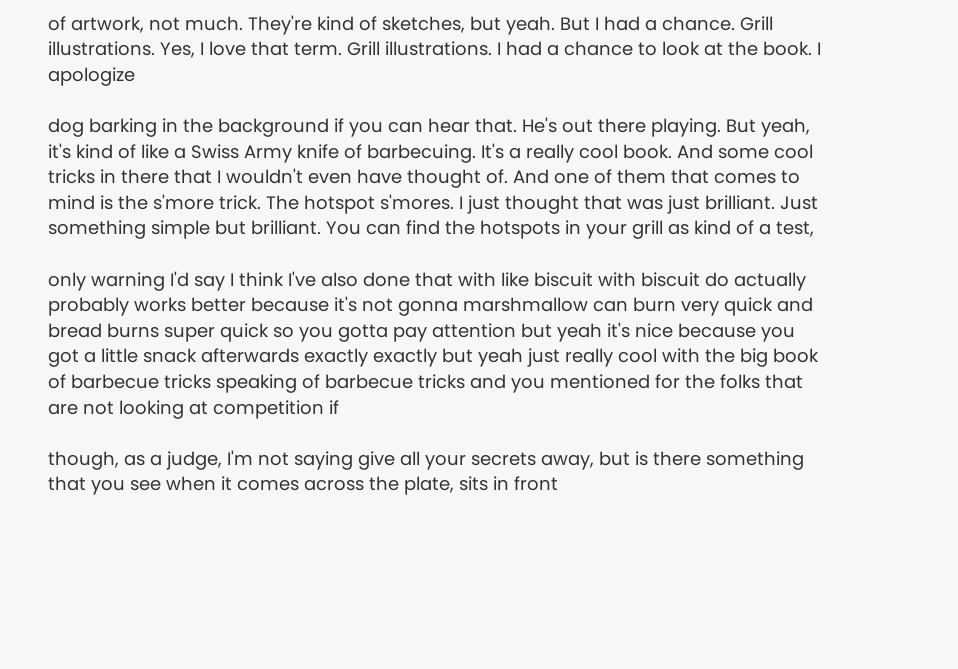of artwork, not much. They're kind of sketches, but yeah. But I had a chance. Grill illustrations. Yes, I love that term. Grill illustrations. I had a chance to look at the book. I apologize

dog barking in the background if you can hear that. He's out there playing. But yeah, it's kind of like a Swiss Army knife of barbecuing. It's a really cool book. And some cool tricks in there that I wouldn't even have thought of. And one of them that comes to mind is the s'more trick. The hotspot s'mores. I just thought that was just brilliant. Just something simple but brilliant. You can find the hotspots in your grill as kind of a test,

only warning I'd say I think I've also done that with like biscuit with biscuit do actually probably works better because it's not gonna marshmallow can burn very quick and bread burns super quick so you gotta pay attention but yeah it's nice because you got a little snack afterwards exactly exactly but yeah just really cool with the big book of barbecue tricks speaking of barbecue tricks and you mentioned for the folks that are not looking at competition if

though, as a judge, I'm not saying give all your secrets away, but is there something that you see when it comes across the plate, sits in front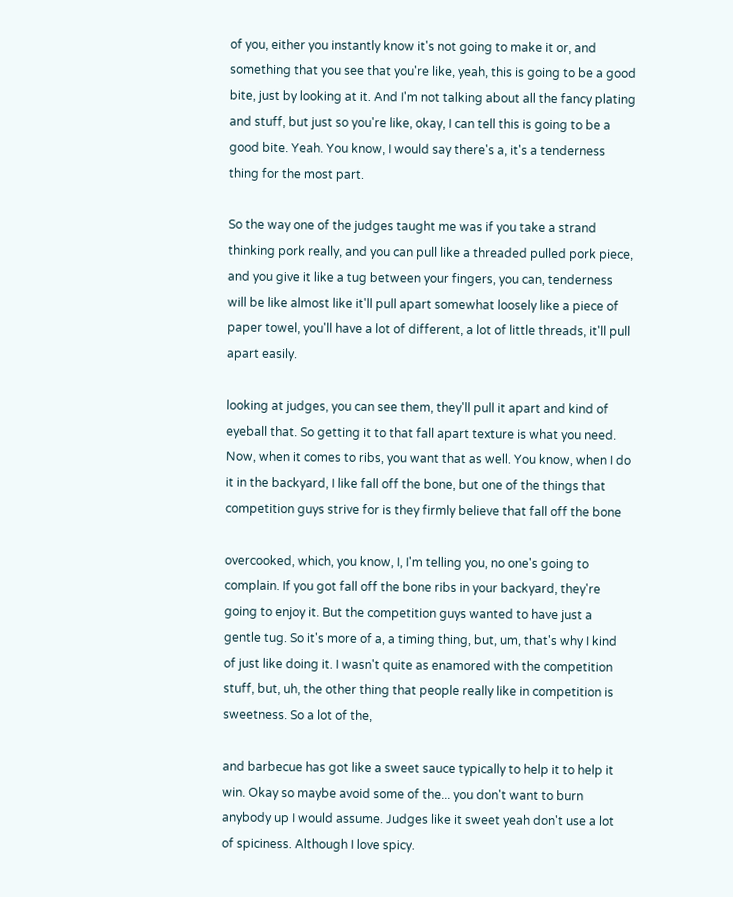of you, either you instantly know it's not going to make it or, and something that you see that you're like, yeah, this is going to be a good bite, just by looking at it. And I'm not talking about all the fancy plating and stuff, but just so you're like, okay, I can tell this is going to be a good bite. Yeah. You know, I would say there's a, it's a tenderness thing for the most part.

So the way one of the judges taught me was if you take a strand thinking pork really, and you can pull like a threaded pulled pork piece, and you give it like a tug between your fingers, you can, tenderness will be like almost like it'll pull apart somewhat loosely like a piece of paper towel, you'll have a lot of different, a lot of little threads, it'll pull apart easily.

looking at judges, you can see them, they'll pull it apart and kind of eyeball that. So getting it to that fall apart texture is what you need. Now, when it comes to ribs, you want that as well. You know, when I do it in the backyard, I like fall off the bone, but one of the things that competition guys strive for is they firmly believe that fall off the bone

overcooked, which, you know, I, I'm telling you, no one's going to complain. If you got fall off the bone ribs in your backyard, they're going to enjoy it. But the competition guys wanted to have just a gentle tug. So it's more of a, a timing thing, but, um, that's why I kind of just like doing it. I wasn't quite as enamored with the competition stuff, but, uh, the other thing that people really like in competition is sweetness. So a lot of the,

and barbecue has got like a sweet sauce typically to help it to help it win. Okay so maybe avoid some of the... you don't want to burn anybody up I would assume. Judges like it sweet yeah don't use a lot of spiciness. Although I love spicy.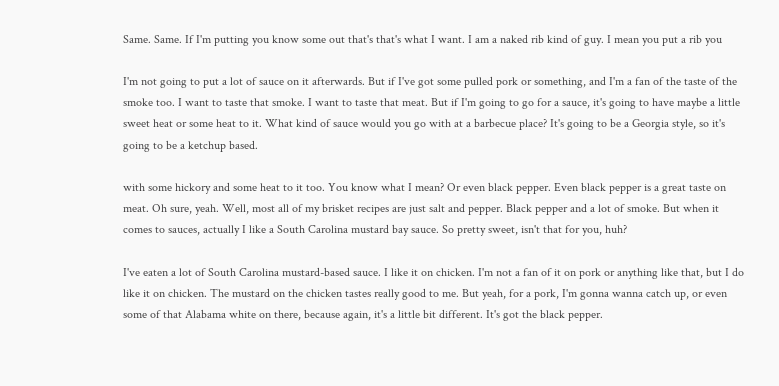Same. Same. If I'm putting you know some out that's that's what I want. I am a naked rib kind of guy. I mean you put a rib you

I'm not going to put a lot of sauce on it afterwards. But if I've got some pulled pork or something, and I'm a fan of the taste of the smoke too. I want to taste that smoke. I want to taste that meat. But if I'm going to go for a sauce, it's going to have maybe a little sweet heat or some heat to it. What kind of sauce would you go with at a barbecue place? It's going to be a Georgia style, so it's going to be a ketchup based.

with some hickory and some heat to it too. You know what I mean? Or even black pepper. Even black pepper is a great taste on meat. Oh sure, yeah. Well, most all of my brisket recipes are just salt and pepper. Black pepper and a lot of smoke. But when it comes to sauces, actually I like a South Carolina mustard bay sauce. So pretty sweet, isn't that for you, huh?

I've eaten a lot of South Carolina mustard-based sauce. I like it on chicken. I'm not a fan of it on pork or anything like that, but I do like it on chicken. The mustard on the chicken tastes really good to me. But yeah, for a pork, I'm gonna wanna catch up, or even some of that Alabama white on there, because again, it's a little bit different. It's got the black pepper.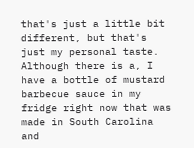that's just a little bit different, but that's just my personal taste. Although there is a, I have a bottle of mustard barbecue sauce in my fridge right now that was made in South Carolina and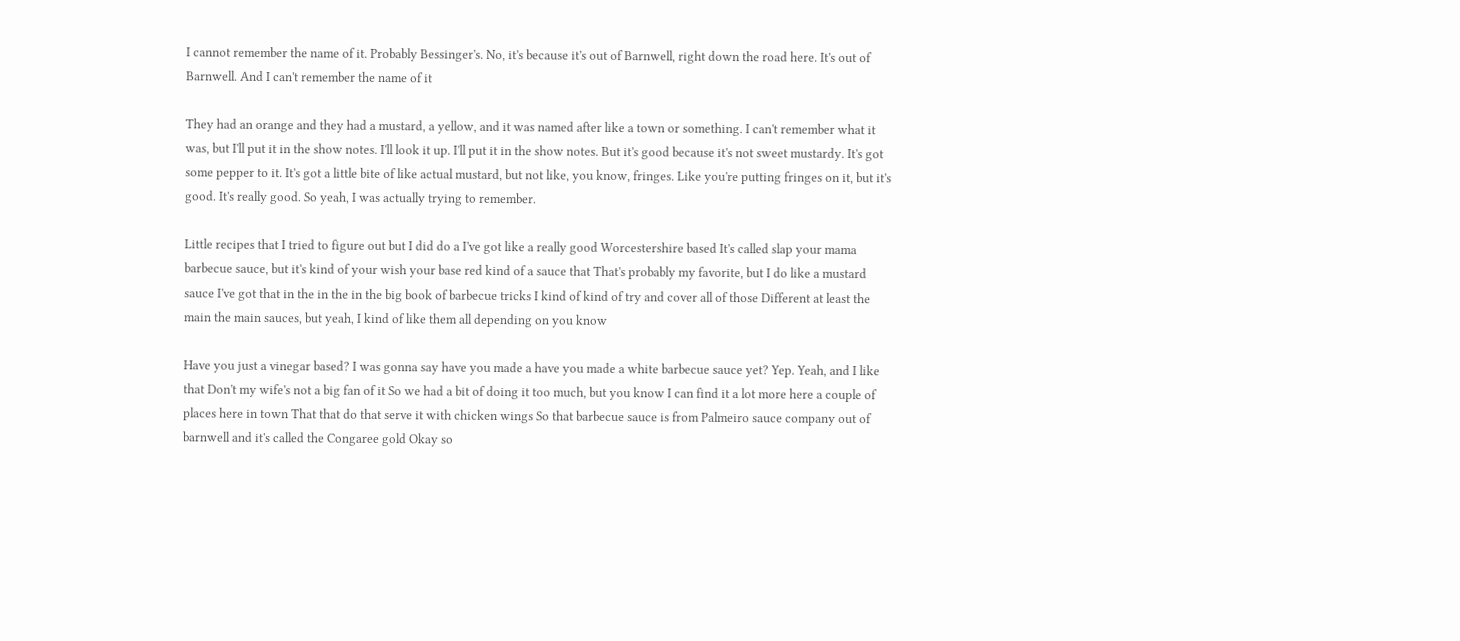I cannot remember the name of it. Probably Bessinger's. No, it's because it's out of Barnwell, right down the road here. It's out of Barnwell. And I can't remember the name of it

They had an orange and they had a mustard, a yellow, and it was named after like a town or something. I can't remember what it was, but I'll put it in the show notes. I'll look it up. I'll put it in the show notes. But it's good because it's not sweet mustardy. It's got some pepper to it. It's got a little bite of like actual mustard, but not like, you know, fringes. Like you're putting fringes on it, but it's good. It's really good. So yeah, I was actually trying to remember.

Little recipes that I tried to figure out but I did do a I've got like a really good Worcestershire based It's called slap your mama barbecue sauce, but it's kind of your wish your base red kind of a sauce that That's probably my favorite, but I do like a mustard sauce I've got that in the in the in the big book of barbecue tricks I kind of kind of try and cover all of those Different at least the main the main sauces, but yeah, I kind of like them all depending on you know

Have you just a vinegar based? I was gonna say have you made a have you made a white barbecue sauce yet? Yep. Yeah, and I like that Don't my wife's not a big fan of it So we had a bit of doing it too much, but you know I can find it a lot more here a couple of places here in town That that do that serve it with chicken wings So that barbecue sauce is from Palmeiro sauce company out of barnwell and it's called the Congaree gold Okay so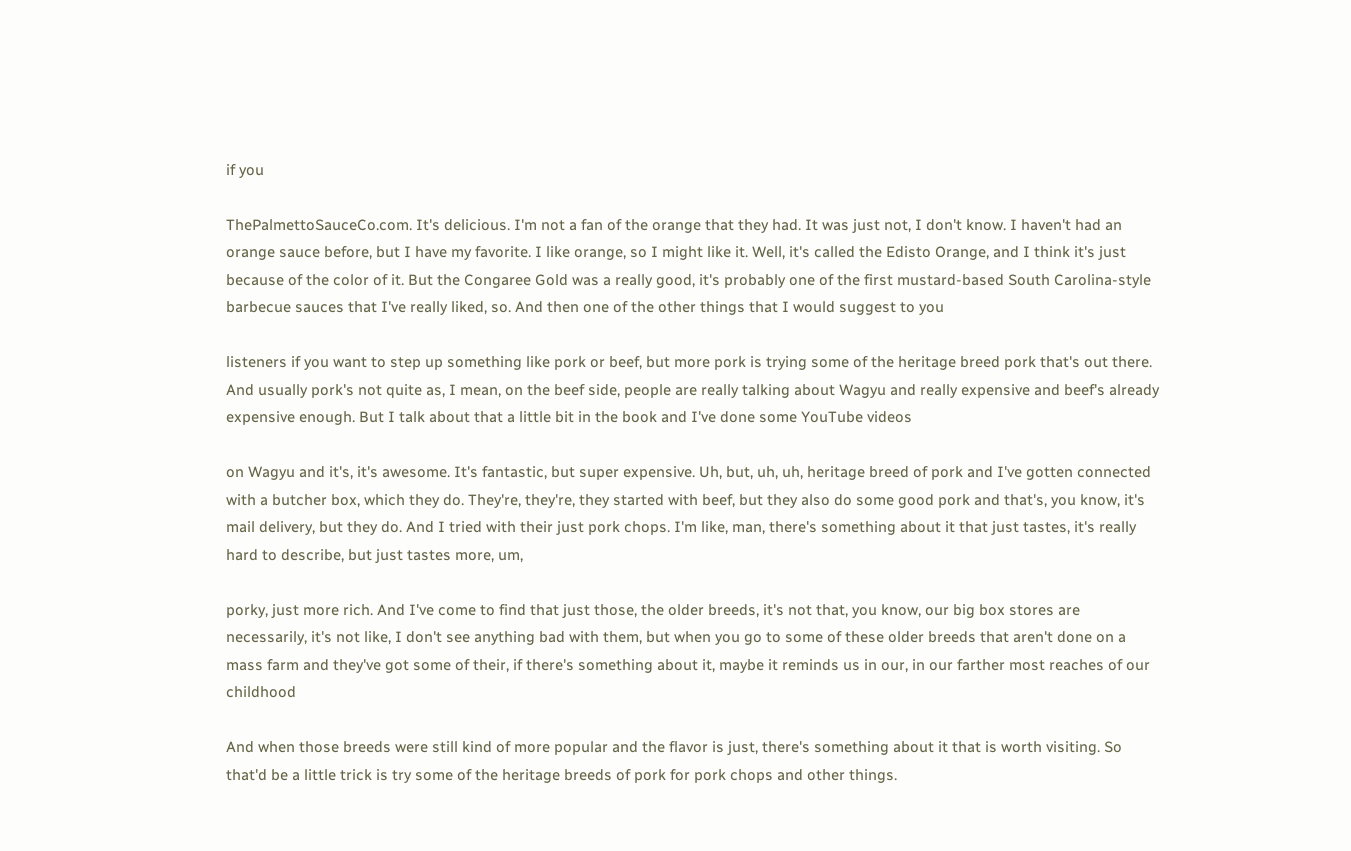if you

ThePalmettoSauceCo.com. It's delicious. I'm not a fan of the orange that they had. It was just not, I don't know. I haven't had an orange sauce before, but I have my favorite. I like orange, so I might like it. Well, it's called the Edisto Orange, and I think it's just because of the color of it. But the Congaree Gold was a really good, it's probably one of the first mustard-based South Carolina-style barbecue sauces that I've really liked, so. And then one of the other things that I would suggest to you

listeners if you want to step up something like pork or beef, but more pork is trying some of the heritage breed pork that's out there. And usually pork's not quite as, I mean, on the beef side, people are really talking about Wagyu and really expensive and beef's already expensive enough. But I talk about that a little bit in the book and I've done some YouTube videos

on Wagyu and it's, it's awesome. It's fantastic, but super expensive. Uh, but, uh, uh, heritage breed of pork and I've gotten connected with a butcher box, which they do. They're, they're, they started with beef, but they also do some good pork and that's, you know, it's mail delivery, but they do. And I tried with their just pork chops. I'm like, man, there's something about it that just tastes, it's really hard to describe, but just tastes more, um,

porky, just more rich. And I've come to find that just those, the older breeds, it's not that, you know, our big box stores are necessarily, it's not like, I don't see anything bad with them, but when you go to some of these older breeds that aren't done on a mass farm and they've got some of their, if there's something about it, maybe it reminds us in our, in our farther most reaches of our childhood

And when those breeds were still kind of more popular and the flavor is just, there's something about it that is worth visiting. So that'd be a little trick is try some of the heritage breeds of pork for pork chops and other things.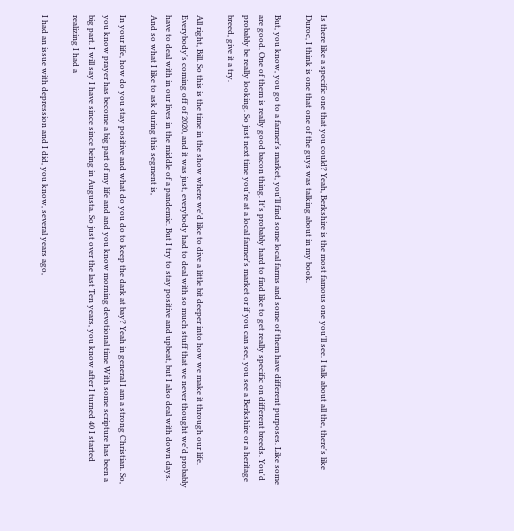Is there like a specific one that you could? Yeah, Berkshire is the most famous one you'll see. I talk about all the, there's like Duroc, I think is one that one of the guys was talking about in my book.

But, you know, you go to a farmer's market, you'll find some local farms and some of them have different purposes. Like some are good. One of them is really good bacon thing. It's probably hard to find like to get really specific on different breeds. You'd probably be really looking. So just next time you're at a local farmer's market or if you can see, you see a Berkshire or a heritage breed, give it a try.

All right, Bill. So this is the time in the show where we'd like to dive a little bit deeper into how we make it through our life. Everybody's coming off of 2020, and it was just, everybody had to deal with so much stuff that we never thought we'd probably have to deal with in our lives in the middle of a pandemic. But I try to stay positive and upbeat, but I also deal with down days. And so what I like to ask during this segment is,

In your life, how do you stay positive and what do you do to keep the dark at bay? Yeah in general I am a strong Christian. So, you know prayer has become a big part of my life and and you know morning devotional time With some scripture has been a big part. I will say I have since since being in Augusta. So just over the last Ten years, you know after I turned 40 I started realizing I had a

I had an issue with depression and I did, you know, several years ago,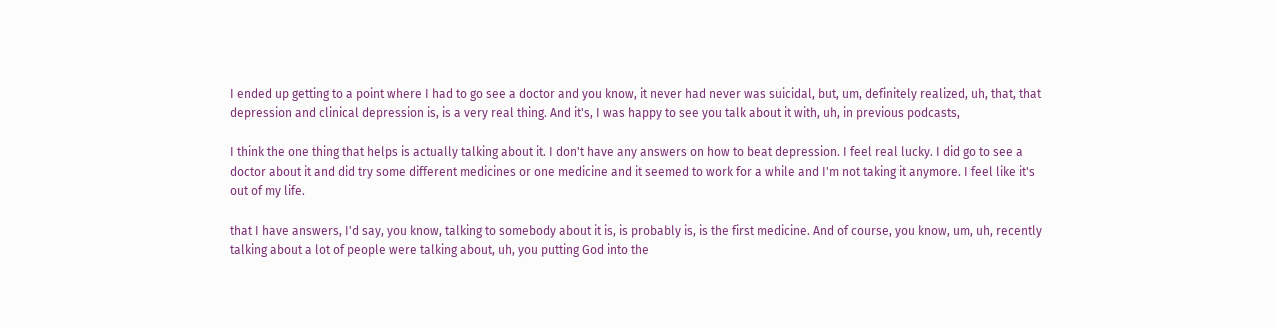I ended up getting to a point where I had to go see a doctor and you know, it never had never was suicidal, but, um, definitely realized, uh, that, that depression and clinical depression is, is a very real thing. And it's, I was happy to see you talk about it with, uh, in previous podcasts,

I think the one thing that helps is actually talking about it. I don't have any answers on how to beat depression. I feel real lucky. I did go to see a doctor about it and did try some different medicines or one medicine and it seemed to work for a while and I'm not taking it anymore. I feel like it's out of my life.

that I have answers, I'd say, you know, talking to somebody about it is, is probably is, is the first medicine. And of course, you know, um, uh, recently talking about a lot of people were talking about, uh, you putting God into the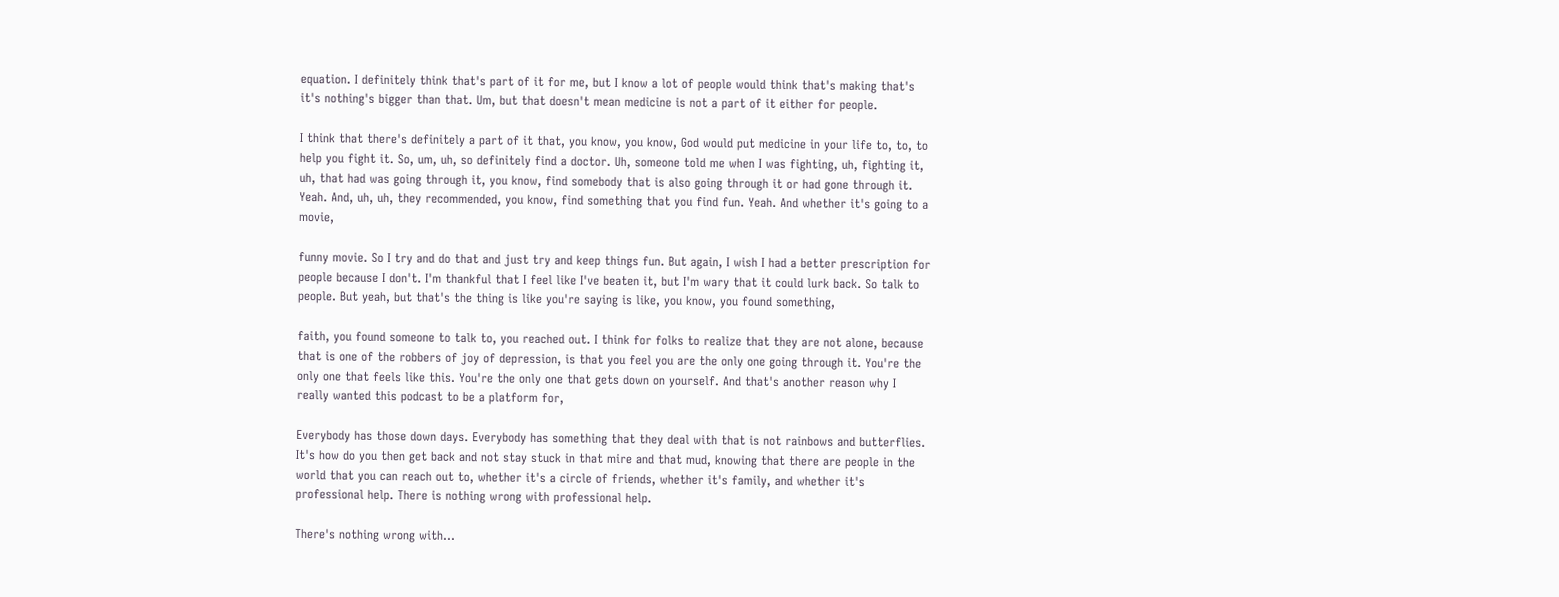equation. I definitely think that's part of it for me, but I know a lot of people would think that's making that's it's nothing's bigger than that. Um, but that doesn't mean medicine is not a part of it either for people.

I think that there's definitely a part of it that, you know, you know, God would put medicine in your life to, to, to help you fight it. So, um, uh, so definitely find a doctor. Uh, someone told me when I was fighting, uh, fighting it, uh, that had was going through it, you know, find somebody that is also going through it or had gone through it. Yeah. And, uh, uh, they recommended, you know, find something that you find fun. Yeah. And whether it's going to a movie,

funny movie. So I try and do that and just try and keep things fun. But again, I wish I had a better prescription for people because I don't. I'm thankful that I feel like I've beaten it, but I'm wary that it could lurk back. So talk to people. But yeah, but that's the thing is like you're saying is like, you know, you found something,

faith, you found someone to talk to, you reached out. I think for folks to realize that they are not alone, because that is one of the robbers of joy of depression, is that you feel you are the only one going through it. You're the only one that feels like this. You're the only one that gets down on yourself. And that's another reason why I really wanted this podcast to be a platform for,

Everybody has those down days. Everybody has something that they deal with that is not rainbows and butterflies. It's how do you then get back and not stay stuck in that mire and that mud, knowing that there are people in the world that you can reach out to, whether it's a circle of friends, whether it's family, and whether it's professional help. There is nothing wrong with professional help.

There's nothing wrong with...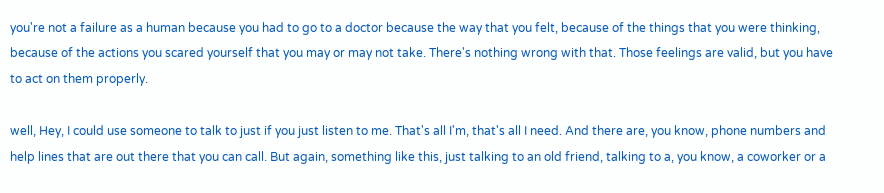you're not a failure as a human because you had to go to a doctor because the way that you felt, because of the things that you were thinking, because of the actions you scared yourself that you may or may not take. There's nothing wrong with that. Those feelings are valid, but you have to act on them properly.

well, Hey, I could use someone to talk to just if you just listen to me. That's all I'm, that's all I need. And there are, you know, phone numbers and help lines that are out there that you can call. But again, something like this, just talking to an old friend, talking to a, you know, a coworker or a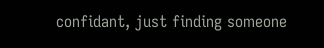confidant, just finding someone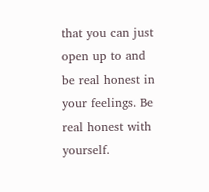that you can just open up to and be real honest in your feelings. Be real honest with yourself.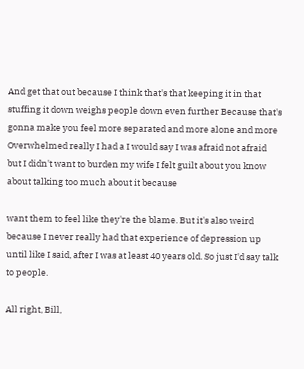And get that out because I think that's that keeping it in that stuffing it down weighs people down even further Because that's gonna make you feel more separated and more alone and more Overwhelmed really I had a I would say I was afraid not afraid but I didn't want to burden my wife I felt guilt about you know about talking too much about it because

want them to feel like they're the blame. But it's also weird because I never really had that experience of depression up until like I said, after I was at least 40 years old. So just I'd say talk to people.

All right, Bill,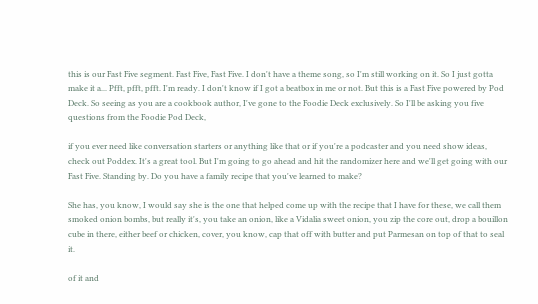this is our Fast Five segment. Fast Five, Fast Five. I don't have a theme song, so I'm still working on it. So I just gotta make it a... Pfft, pfft, pfft. I'm ready. I don't know if I got a beatbox in me or not. But this is a Fast Five powered by Pod Deck. So seeing as you are a cookbook author, I've gone to the Foodie Deck exclusively. So I'll be asking you five questions from the Foodie Pod Deck,

if you ever need like conversation starters or anything like that or if you're a podcaster and you need show ideas, check out Poddex. It's a great tool. But I'm going to go ahead and hit the randomizer here and we'll get going with our Fast Five. Standing by. Do you have a family recipe that you've learned to make?

She has, you know, I would say she is the one that helped come up with the recipe that I have for these, we call them smoked onion bombs, but really it's, you take an onion, like a Vidalia sweet onion, you zip the core out, drop a bouillon cube in there, either beef or chicken, cover, you know, cap that off with butter and put Parmesan on top of that to seal it.

of it and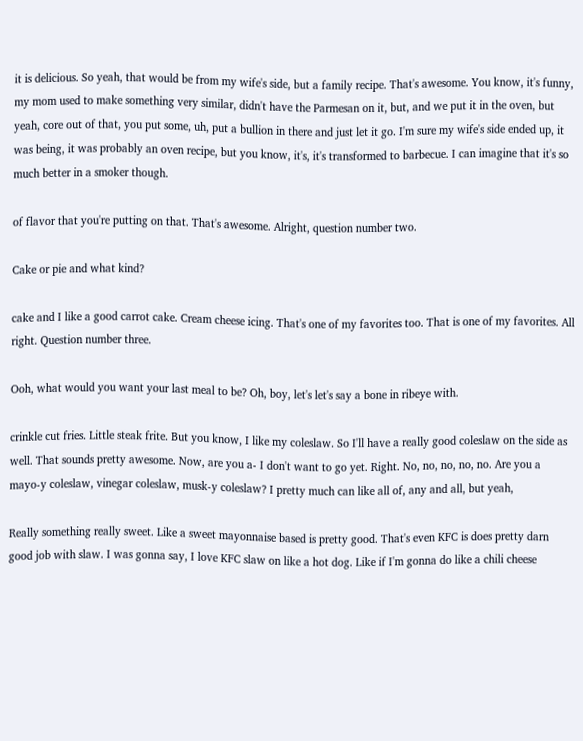it is delicious. So yeah, that would be from my wife's side, but a family recipe. That's awesome. You know, it's funny, my mom used to make something very similar, didn't have the Parmesan on it, but, and we put it in the oven, but yeah, core out of that, you put some, uh, put a bullion in there and just let it go. I'm sure my wife's side ended up, it was being, it was probably an oven recipe, but you know, it's, it's transformed to barbecue. I can imagine that it's so much better in a smoker though.

of flavor that you're putting on that. That's awesome. Alright, question number two.

Cake or pie and what kind?

cake and I like a good carrot cake. Cream cheese icing. That's one of my favorites too. That is one of my favorites. All right. Question number three.

Ooh, what would you want your last meal to be? Oh, boy, let's let's say a bone in ribeye with.

crinkle cut fries. Little steak frite. But you know, I like my coleslaw. So I'll have a really good coleslaw on the side as well. That sounds pretty awesome. Now, are you a- I don't want to go yet. Right. No, no, no, no, no. Are you a mayo-y coleslaw, vinegar coleslaw, musk-y coleslaw? I pretty much can like all of, any and all, but yeah,

Really something really sweet. Like a sweet mayonnaise based is pretty good. That's even KFC is does pretty darn good job with slaw. I was gonna say, I love KFC slaw on like a hot dog. Like if I'm gonna do like a chili cheese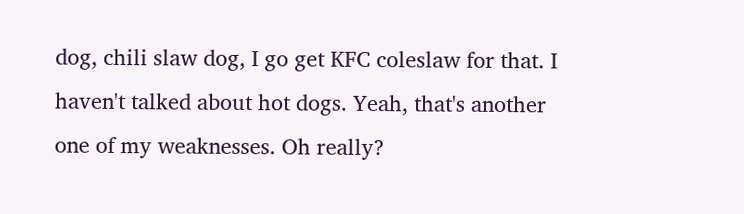dog, chili slaw dog, I go get KFC coleslaw for that. I haven't talked about hot dogs. Yeah, that's another one of my weaknesses. Oh really?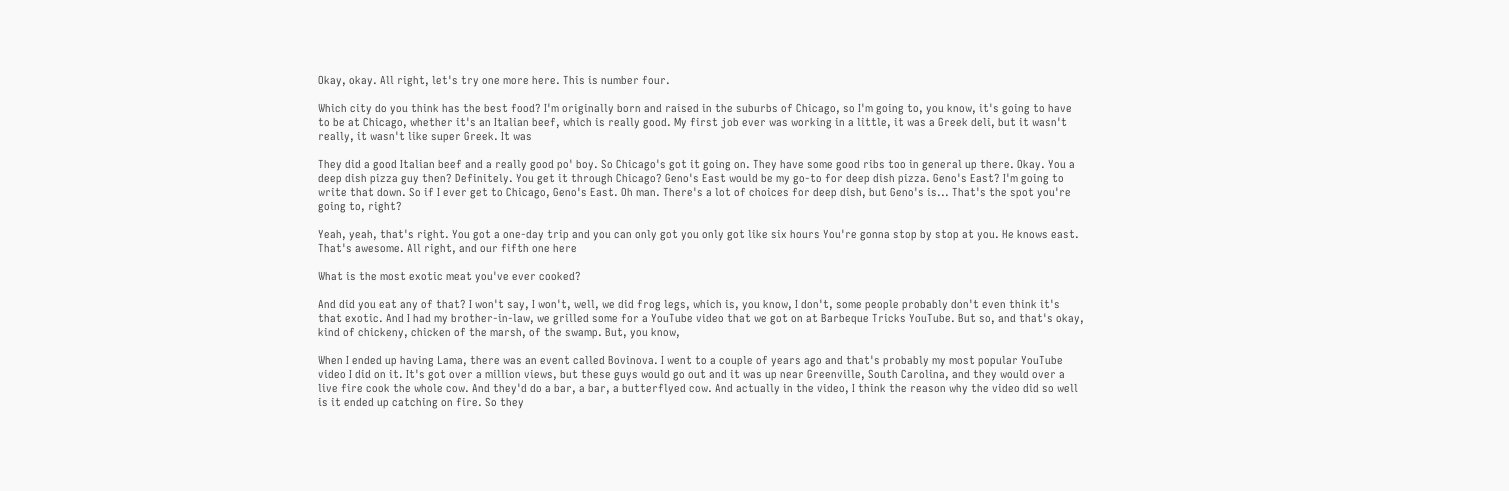Okay, okay. All right, let's try one more here. This is number four.

Which city do you think has the best food? I'm originally born and raised in the suburbs of Chicago, so I'm going to, you know, it's going to have to be at Chicago, whether it's an Italian beef, which is really good. My first job ever was working in a little, it was a Greek deli, but it wasn't really, it wasn't like super Greek. It was

They did a good Italian beef and a really good po' boy. So Chicago's got it going on. They have some good ribs too in general up there. Okay. You a deep dish pizza guy then? Definitely. You get it through Chicago? Geno's East would be my go-to for deep dish pizza. Geno's East? I'm going to write that down. So if I ever get to Chicago, Geno's East. Oh man. There's a lot of choices for deep dish, but Geno's is... That's the spot you're going to, right?

Yeah, yeah, that's right. You got a one-day trip and you can only got you only got like six hours You're gonna stop by stop at you. He knows east. That's awesome. All right, and our fifth one here

What is the most exotic meat you've ever cooked?

And did you eat any of that? I won't say, I won't, well, we did frog legs, which is, you know, I don't, some people probably don't even think it's that exotic. And I had my brother-in-law, we grilled some for a YouTube video that we got on at Barbeque Tricks YouTube. But so, and that's okay, kind of chickeny, chicken of the marsh, of the swamp. But, you know,

When I ended up having Lama, there was an event called Bovinova. I went to a couple of years ago and that's probably my most popular YouTube video I did on it. It's got over a million views, but these guys would go out and it was up near Greenville, South Carolina, and they would over a live fire cook the whole cow. And they'd do a bar, a bar, a butterflyed cow. And actually in the video, I think the reason why the video did so well is it ended up catching on fire. So they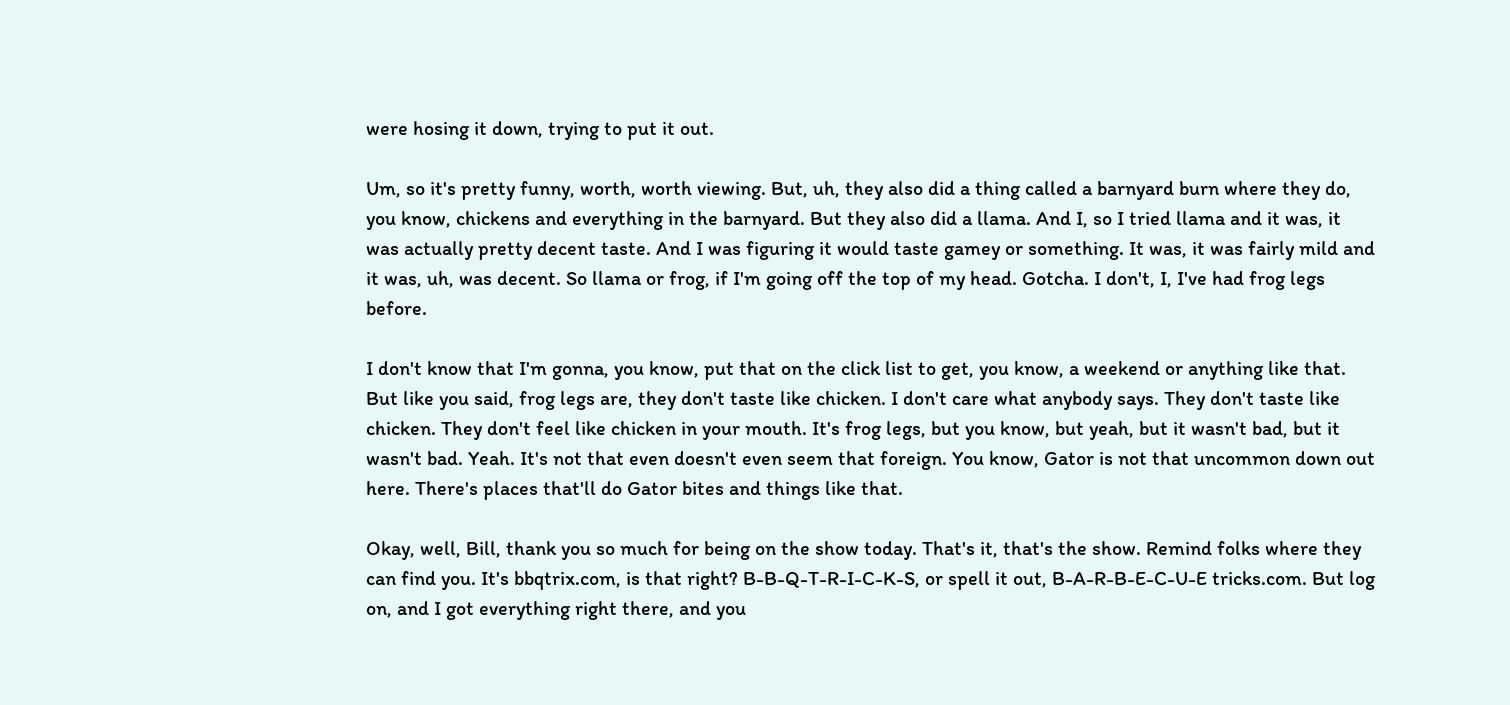were hosing it down, trying to put it out.

Um, so it's pretty funny, worth, worth viewing. But, uh, they also did a thing called a barnyard burn where they do, you know, chickens and everything in the barnyard. But they also did a llama. And I, so I tried llama and it was, it was actually pretty decent taste. And I was figuring it would taste gamey or something. It was, it was fairly mild and it was, uh, was decent. So llama or frog, if I'm going off the top of my head. Gotcha. I don't, I, I've had frog legs before.

I don't know that I'm gonna, you know, put that on the click list to get, you know, a weekend or anything like that. But like you said, frog legs are, they don't taste like chicken. I don't care what anybody says. They don't taste like chicken. They don't feel like chicken in your mouth. It's frog legs, but you know, but yeah, but it wasn't bad, but it wasn't bad. Yeah. It's not that even doesn't even seem that foreign. You know, Gator is not that uncommon down out here. There's places that'll do Gator bites and things like that.

Okay, well, Bill, thank you so much for being on the show today. That's it, that's the show. Remind folks where they can find you. It's bbqtrix.com, is that right? B-B-Q-T-R-I-C-K-S, or spell it out, B-A-R-B-E-C-U-E tricks.com. But log on, and I got everything right there, and you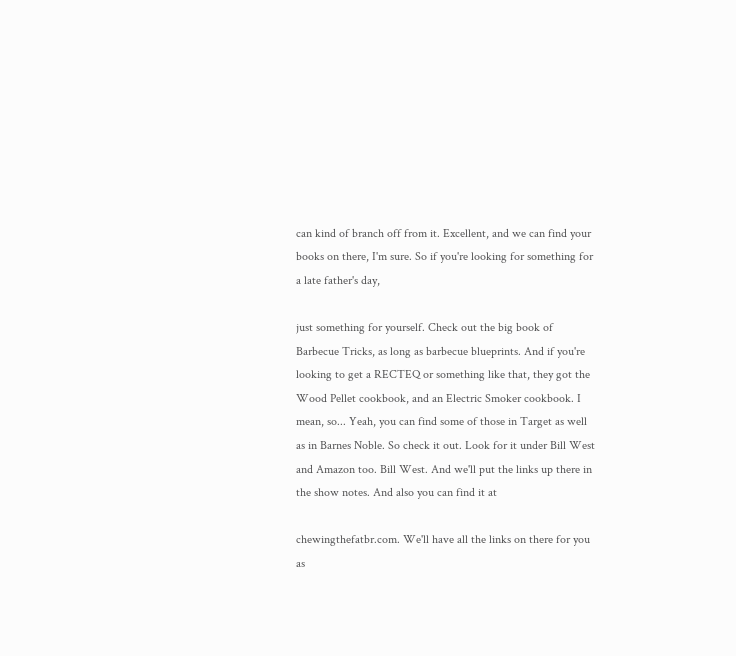can kind of branch off from it. Excellent, and we can find your books on there, I'm sure. So if you're looking for something for a late father's day,

just something for yourself. Check out the big book of Barbecue Tricks, as long as barbecue blueprints. And if you're looking to get a RECTEQ or something like that, they got the Wood Pellet cookbook, and an Electric Smoker cookbook. I mean, so... Yeah, you can find some of those in Target as well as in Barnes Noble. So check it out. Look for it under Bill West and Amazon too. Bill West. And we'll put the links up there in the show notes. And also you can find it at

chewingthefatbr.com. We'll have all the links on there for you as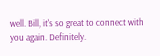well. Bill, it's so great to connect with you again. Definitely.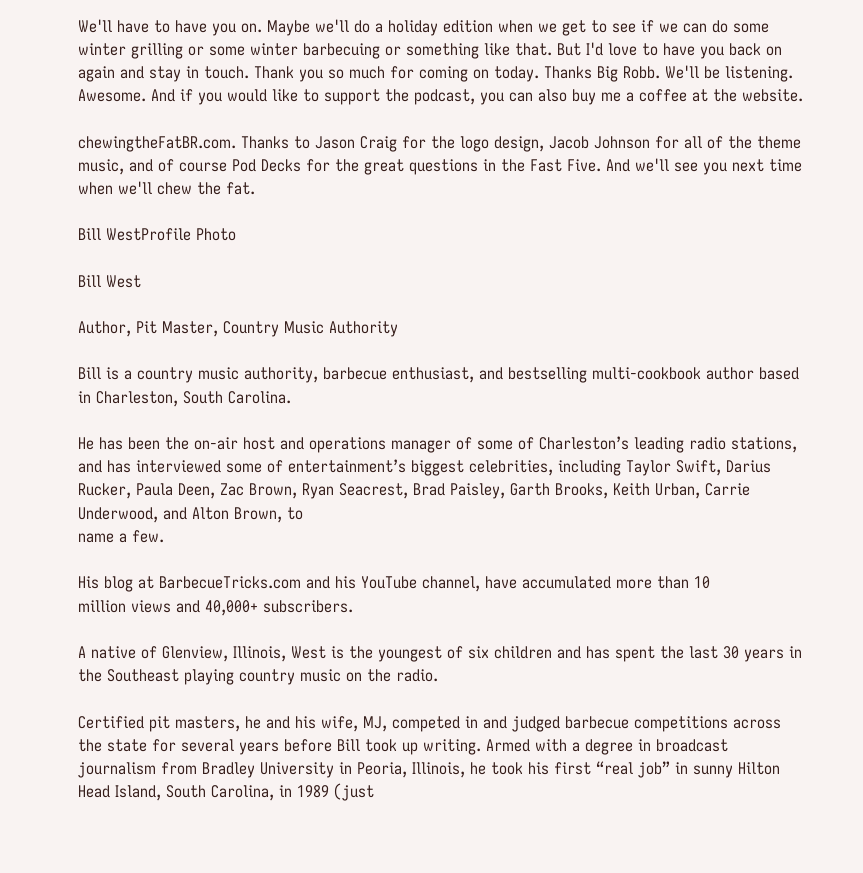We'll have to have you on. Maybe we'll do a holiday edition when we get to see if we can do some winter grilling or some winter barbecuing or something like that. But I'd love to have you back on again and stay in touch. Thank you so much for coming on today. Thanks Big Robb. We'll be listening. Awesome. And if you would like to support the podcast, you can also buy me a coffee at the website.

chewingtheFatBR.com. Thanks to Jason Craig for the logo design, Jacob Johnson for all of the theme music, and of course Pod Decks for the great questions in the Fast Five. And we'll see you next time when we'll chew the fat.

Bill WestProfile Photo

Bill West

Author, Pit Master, Country Music Authority

Bill is a country music authority, barbecue enthusiast, and bestselling multi-cookbook author based in Charleston, South Carolina.

He has been the on-air host and operations manager of some of Charleston’s leading radio stations, and has interviewed some of entertainment’s biggest celebrities, including Taylor Swift, Darius Rucker, Paula Deen, Zac Brown, Ryan Seacrest, Brad Paisley, Garth Brooks, Keith Urban, Carrie Underwood, and Alton Brown, to
name a few.

His blog at BarbecueTricks.com and his YouTube channel, have accumulated more than 10
million views and 40,000+ subscribers.

A native of Glenview, Illinois, West is the youngest of six children and has spent the last 30 years in the Southeast playing country music on the radio.

Certified pit masters, he and his wife, MJ, competed in and judged barbecue competitions across
the state for several years before Bill took up writing. Armed with a degree in broadcast journalism from Bradley University in Peoria, Illinois, he took his first “real job” in sunny Hilton
Head Island, South Carolina, in 1989 (just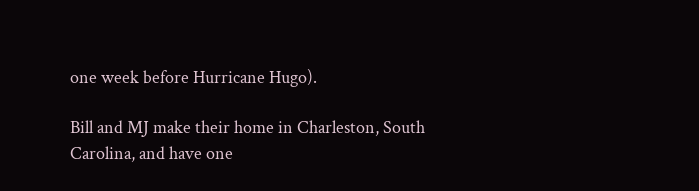one week before Hurricane Hugo).

Bill and MJ make their home in Charleston, South Carolina, and have one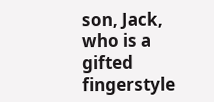son, Jack, who is a
gifted fingerstyle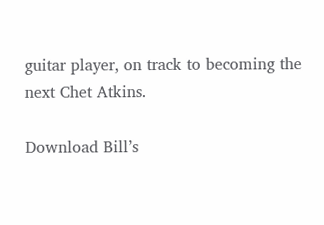guitar player, on track to becoming the next Chet Atkins.

Download Bill’s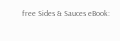free Sides & Sauces eBook: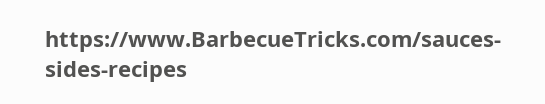https://www.BarbecueTricks.com/sauces-sides-recipes